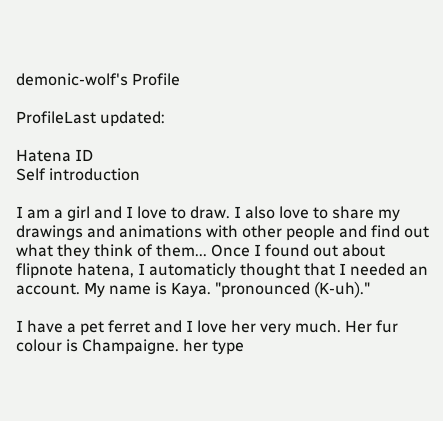demonic-wolf's Profile

ProfileLast updated:

Hatena ID
Self introduction

I am a girl and I love to draw. I also love to share my drawings and animations with other people and find out what they think of them... Once I found out about flipnote hatena, I automaticly thought that I needed an account. My name is Kaya. "pronounced (K-uh)."

I have a pet ferret and I love her very much. Her fur colour is Champaigne. her type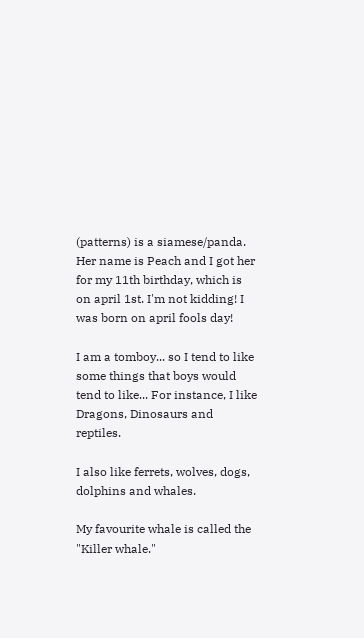(patterns) is a siamese/panda. Her name is Peach and I got her for my 11th birthday, which is on april 1st. I'm not kidding! I was born on april fools day!

I am a tomboy... so I tend to like some things that boys would tend to like... For instance, I like Dragons, Dinosaurs and reptiles.

I also like ferrets, wolves, dogs, dolphins and whales.

My favourite whale is called the "Killer whale."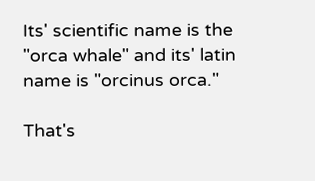Its' scientific name is the "orca whale" and its' latin name is "orcinus orca."

That's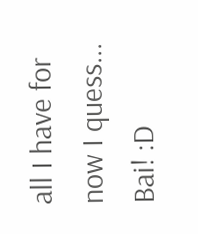all I have for now I quess... Bai! :D